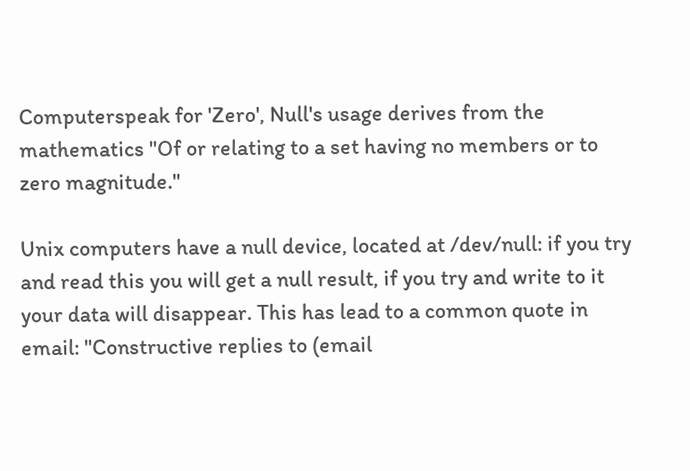Computerspeak for 'Zero', Null's usage derives from the mathematics "Of or relating to a set having no members or to zero magnitude."

Unix computers have a null device, located at /dev/null: if you try and read this you will get a null result, if you try and write to it your data will disappear. This has lead to a common quote in email: "Constructive replies to (email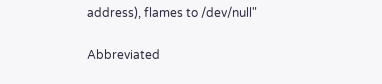address), flames to /dev/null"

Abbreviated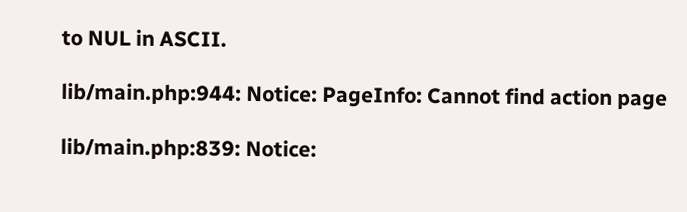to NUL in ASCII.

lib/main.php:944: Notice: PageInfo: Cannot find action page

lib/main.php:839: Notice: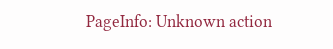PageInfo: Unknown action